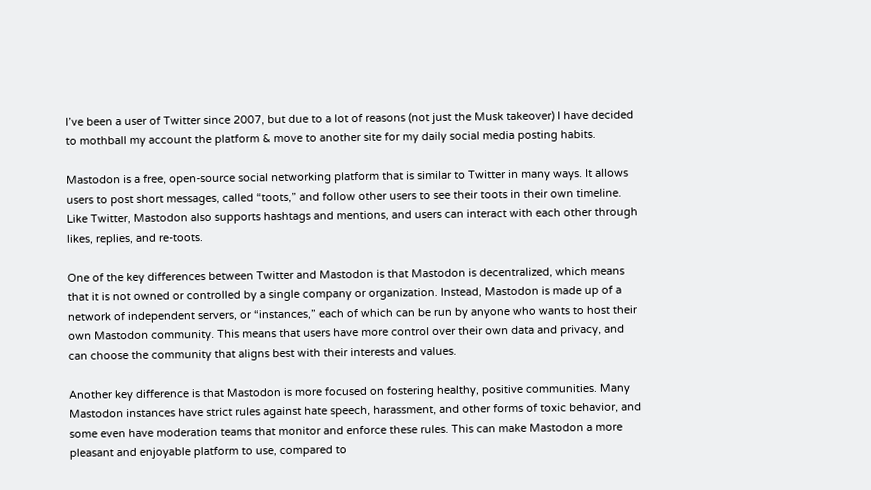I’ve been a user of Twitter since 2007, but due to a lot of reasons (not just the Musk takeover) I have decided to mothball my account the platform & move to another site for my daily social media posting habits.

Mastodon is a free, open-source social networking platform that is similar to Twitter in many ways. It allows users to post short messages, called “toots,” and follow other users to see their toots in their own timeline. Like Twitter, Mastodon also supports hashtags and mentions, and users can interact with each other through likes, replies, and re-toots.

One of the key differences between Twitter and Mastodon is that Mastodon is decentralized, which means that it is not owned or controlled by a single company or organization. Instead, Mastodon is made up of a network of independent servers, or “instances,” each of which can be run by anyone who wants to host their own Mastodon community. This means that users have more control over their own data and privacy, and can choose the community that aligns best with their interests and values.

Another key difference is that Mastodon is more focused on fostering healthy, positive communities. Many Mastodon instances have strict rules against hate speech, harassment, and other forms of toxic behavior, and some even have moderation teams that monitor and enforce these rules. This can make Mastodon a more pleasant and enjoyable platform to use, compared to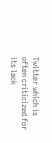Twitter which is often criticized for its lack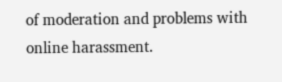of moderation and problems with online harassment.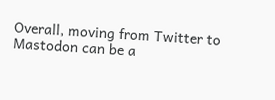Overall, moving from Twitter to Mastodon can be a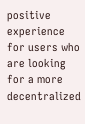positive experience for users who are looking for a more decentralized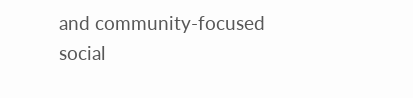and community-focused social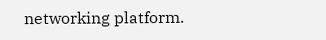networking platform.